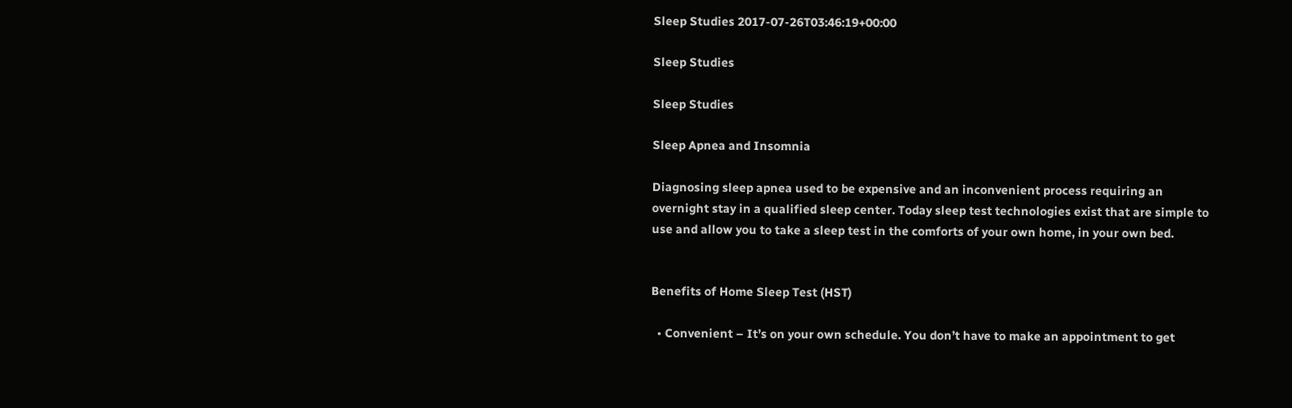Sleep Studies 2017-07-26T03:46:19+00:00

Sleep Studies

Sleep Studies

Sleep Apnea and Insomnia

Diagnosing sleep apnea used to be expensive and an inconvenient process requiring an overnight stay in a qualified sleep center. Today sleep test technologies exist that are simple to use and allow you to take a sleep test in the comforts of your own home, in your own bed.


Benefits of Home Sleep Test (HST)

  • Convenient – It’s on your own schedule. You don’t have to make an appointment to get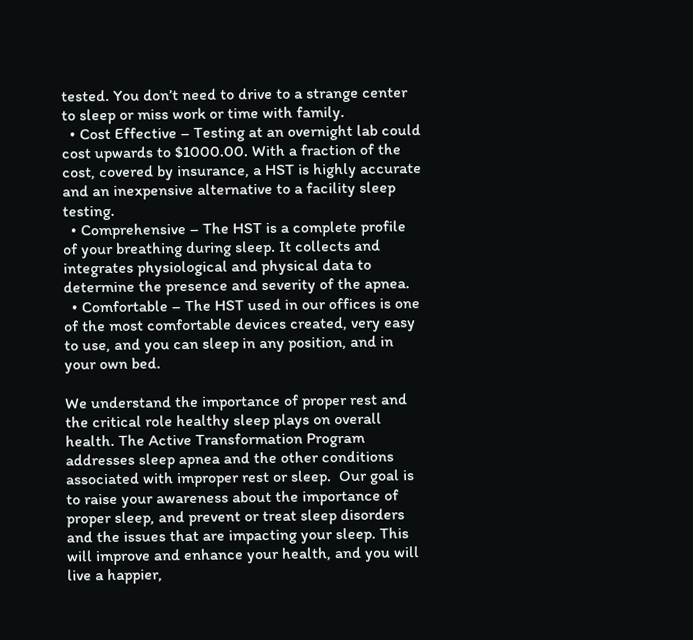tested. You don’t need to drive to a strange center to sleep or miss work or time with family.
  • Cost Effective – Testing at an overnight lab could cost upwards to $1000.00. With a fraction of the cost, covered by insurance, a HST is highly accurate and an inexpensive alternative to a facility sleep testing.
  • Comprehensive – The HST is a complete profile of your breathing during sleep. It collects and integrates physiological and physical data to determine the presence and severity of the apnea.
  • Comfortable – The HST used in our offices is one of the most comfortable devices created, very easy to use, and you can sleep in any position, and in your own bed.

We understand the importance of proper rest and the critical role healthy sleep plays on overall health. The Active Transformation Program addresses sleep apnea and the other conditions associated with improper rest or sleep.  Our goal is to raise your awareness about the importance of proper sleep, and prevent or treat sleep disorders and the issues that are impacting your sleep. This will improve and enhance your health, and you will live a happier,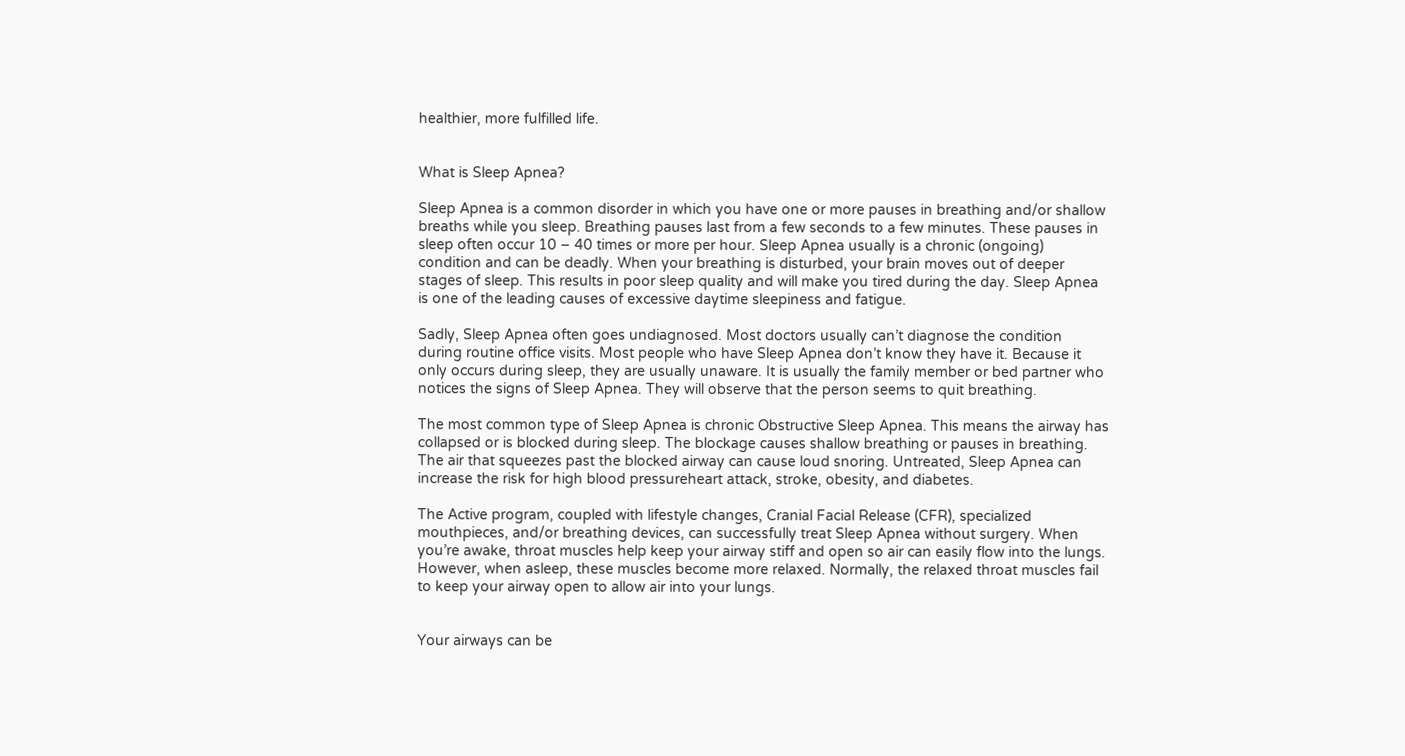healthier, more fulfilled life.


What is Sleep Apnea?

Sleep Apnea is a common disorder in which you have one or more pauses in breathing and/or shallow breaths while you sleep. Breathing pauses last from a few seconds to a few minutes. These pauses in sleep often occur 10 – 40 times or more per hour. Sleep Apnea usually is a chronic (ongoing) condition and can be deadly. When your breathing is disturbed, your brain moves out of deeper stages of sleep. This results in poor sleep quality and will make you tired during the day. Sleep Apnea is one of the leading causes of excessive daytime sleepiness and fatigue.

Sadly, Sleep Apnea often goes undiagnosed. Most doctors usually can’t diagnose the condition during routine office visits. Most people who have Sleep Apnea don’t know they have it. Because it only occurs during sleep, they are usually unaware. It is usually the family member or bed partner who notices the signs of Sleep Apnea. They will observe that the person seems to quit breathing.

The most common type of Sleep Apnea is chronic Obstructive Sleep Apnea. This means the airway has collapsed or is blocked during sleep. The blockage causes shallow breathing or pauses in breathing. The air that squeezes past the blocked airway can cause loud snoring. Untreated, Sleep Apnea can increase the risk for high blood pressureheart attack, stroke, obesity, and diabetes.

The Active program, coupled with lifestyle changes, Cranial Facial Release (CFR), specialized mouthpieces, and/or breathing devices, can successfully treat Sleep Apnea without surgery. When you’re awake, throat muscles help keep your airway stiff and open so air can easily flow into the lungs. However, when asleep, these muscles become more relaxed. Normally, the relaxed throat muscles fail to keep your airway open to allow air into your lungs.


Your airways can be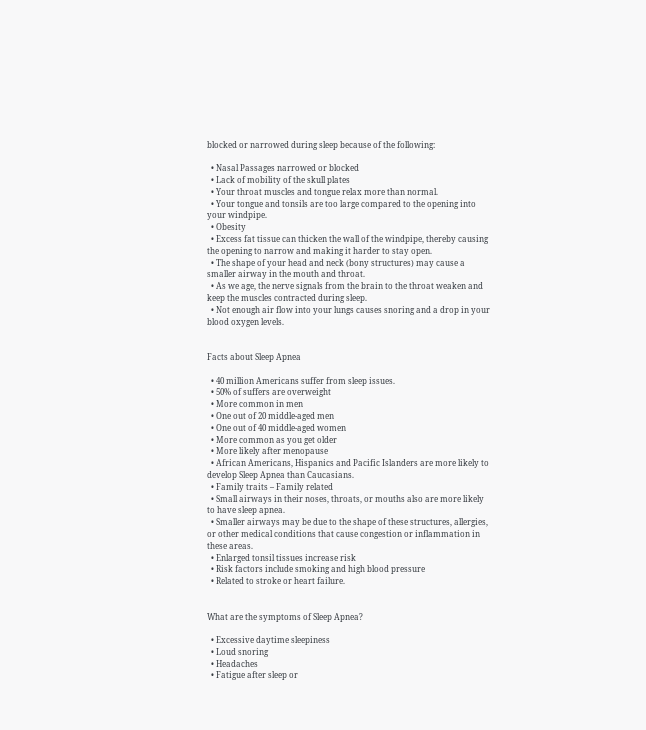blocked or narrowed during sleep because of the following:

  • Nasal Passages narrowed or blocked
  • Lack of mobility of the skull plates
  • Your throat muscles and tongue relax more than normal.
  • Your tongue and tonsils are too large compared to the opening into your windpipe.
  • Obesity
  • Excess fat tissue can thicken the wall of the windpipe, thereby causing the opening to narrow and making it harder to stay open.
  • The shape of your head and neck (bony structures) may cause a smaller airway in the mouth and throat.
  • As we age, the nerve signals from the brain to the throat weaken and keep the muscles contracted during sleep.
  • Not enough air flow into your lungs causes snoring and a drop in your blood oxygen levels.


Facts about Sleep Apnea

  • 40 million Americans suffer from sleep issues.
  • 50% of suffers are overweight
  • More common in men
  • One out of 20 middle-aged men
  • One out of 40 middle-aged women
  • More common as you get older
  • More likely after menopause
  • African Americans, Hispanics and Pacific Islanders are more likely to develop Sleep Apnea than Caucasians.
  • Family traits – Family related
  • Small airways in their noses, throats, or mouths also are more likely to have sleep apnea.
  • Smaller airways may be due to the shape of these structures, allergies, or other medical conditions that cause congestion or inflammation in these areas.
  • Enlarged tonsil tissues increase risk
  • Risk factors include smoking and high blood pressure
  • Related to stroke or heart failure.


What are the symptoms of Sleep Apnea?

  • Excessive daytime sleepiness
  • Loud snoring
  • Headaches
  • Fatigue after sleep or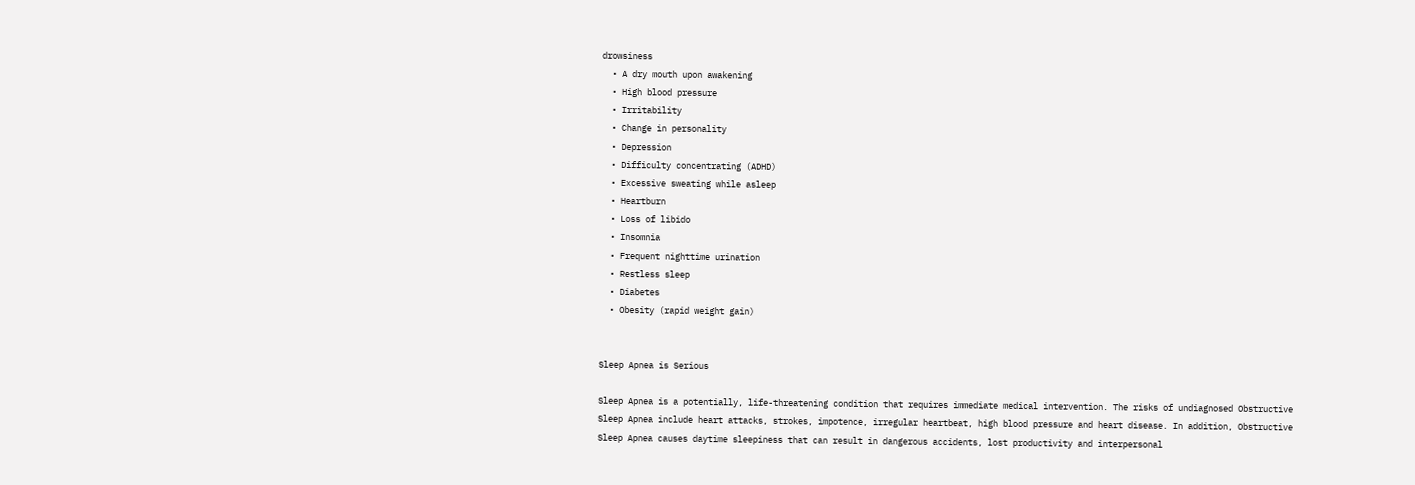drowsiness
  • A dry mouth upon awakening
  • High blood pressure
  • Irritability
  • Change in personality
  • Depression
  • Difficulty concentrating (ADHD)
  • Excessive sweating while asleep
  • Heartburn
  • Loss of libido
  • Insomnia
  • Frequent nighttime urination
  • Restless sleep
  • Diabetes
  • Obesity (rapid weight gain)


Sleep Apnea is Serious

Sleep Apnea is a potentially, life-threatening condition that requires immediate medical intervention. The risks of undiagnosed Obstructive Sleep Apnea include heart attacks, strokes, impotence, irregular heartbeat, high blood pressure and heart disease. In addition, Obstructive Sleep Apnea causes daytime sleepiness that can result in dangerous accidents, lost productivity and interpersonal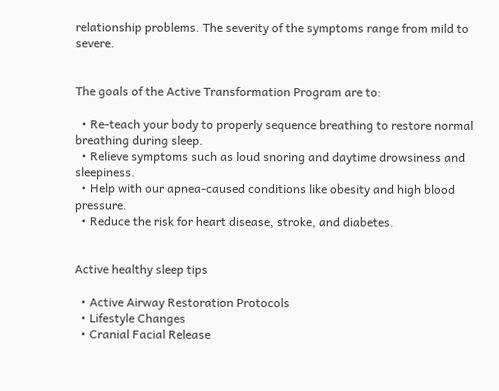relationship problems. The severity of the symptoms range from mild to severe.


The goals of the Active Transformation Program are to:

  • Re-teach your body to properly sequence breathing to restore normal breathing during sleep.
  • Relieve symptoms such as loud snoring and daytime drowsiness and sleepiness.
  • Help with our apnea-caused conditions like obesity and high blood pressure.
  • Reduce the risk for heart disease, stroke, and diabetes.


Active healthy sleep tips

  • Active Airway Restoration Protocols
  • Lifestyle Changes
  • Cranial Facial Release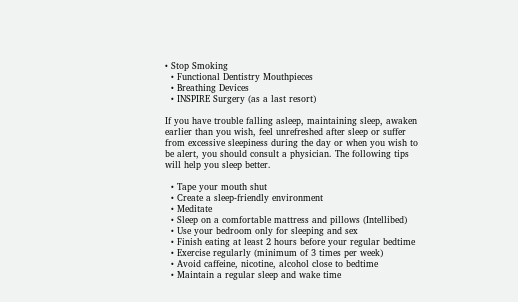• Stop Smoking
  • Functional Dentistry Mouthpieces
  • Breathing Devices
  • INSPIRE Surgery (as a last resort)

If you have trouble falling asleep, maintaining sleep, awaken earlier than you wish, feel unrefreshed after sleep or suffer from excessive sleepiness during the day or when you wish to be alert, you should consult a physician. The following tips will help you sleep better.

  • Tape your mouth shut
  • Create a sleep-friendly environment
  • Meditate
  • Sleep on a comfortable mattress and pillows (Intellibed)
  • Use your bedroom only for sleeping and sex
  • Finish eating at least 2 hours before your regular bedtime
  • Exercise regularly (minimum of 3 times per week)
  • Avoid caffeine, nicotine, alcohol close to bedtime
  • Maintain a regular sleep and wake time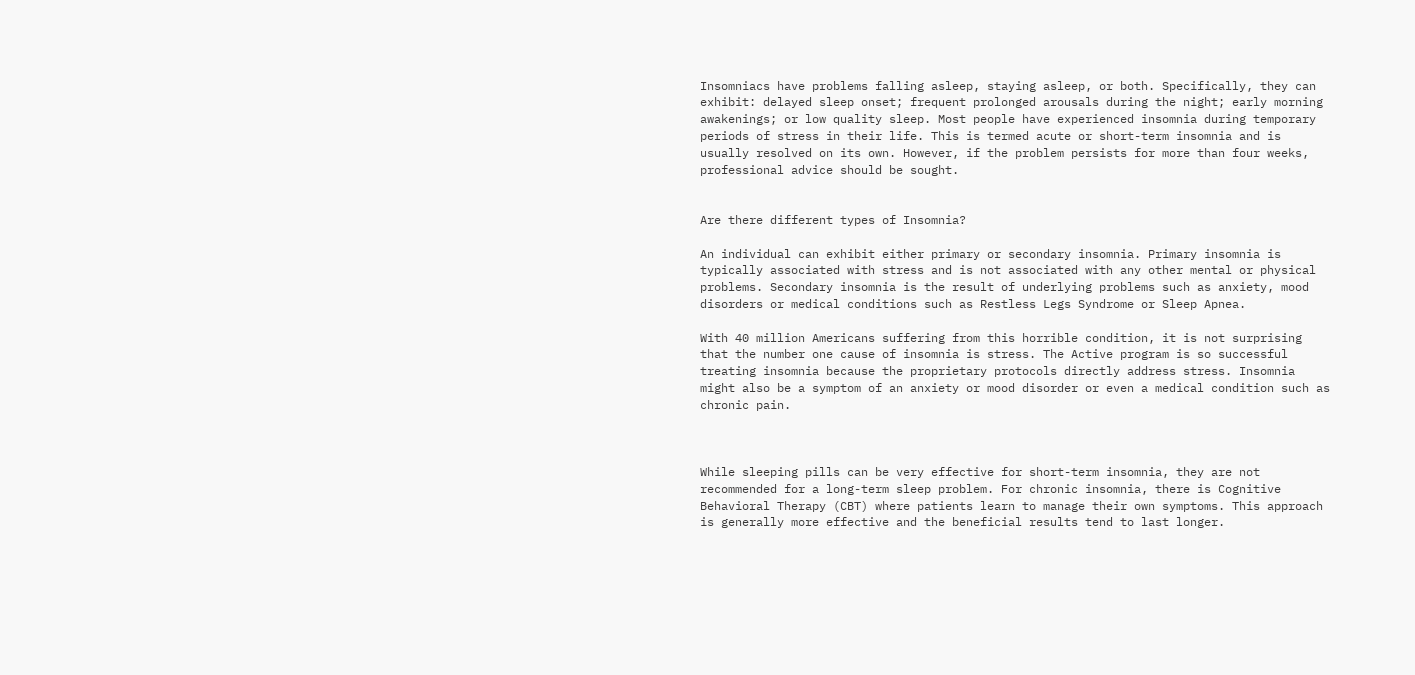Insomniacs have problems falling asleep, staying asleep, or both. Specifically, they can exhibit: delayed sleep onset; frequent prolonged arousals during the night; early morning awakenings; or low quality sleep. Most people have experienced insomnia during temporary periods of stress in their life. This is termed acute or short-term insomnia and is usually resolved on its own. However, if the problem persists for more than four weeks, professional advice should be sought.


Are there different types of Insomnia?

An individual can exhibit either primary or secondary insomnia. Primary insomnia is typically associated with stress and is not associated with any other mental or physical problems. Secondary insomnia is the result of underlying problems such as anxiety, mood disorders or medical conditions such as Restless Legs Syndrome or Sleep Apnea.

With 40 million Americans suffering from this horrible condition, it is not surprising that the number one cause of insomnia is stress. The Active program is so successful treating insomnia because the proprietary protocols directly address stress. Insomnia might also be a symptom of an anxiety or mood disorder or even a medical condition such as chronic pain.



While sleeping pills can be very effective for short-term insomnia, they are not recommended for a long-term sleep problem. For chronic insomnia, there is Cognitive Behavioral Therapy (CBT) where patients learn to manage their own symptoms. This approach is generally more effective and the beneficial results tend to last longer.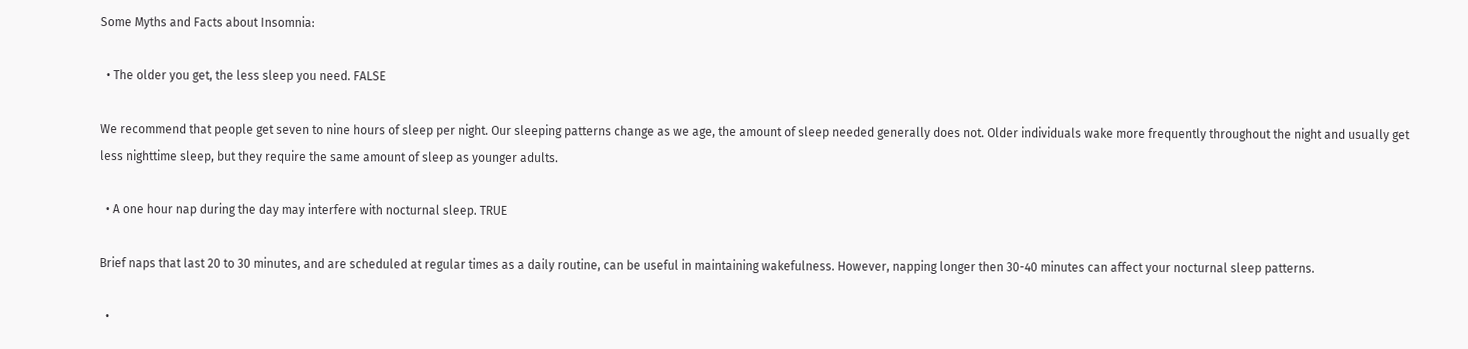Some Myths and Facts about Insomnia:

  • The older you get, the less sleep you need. FALSE

We recommend that people get seven to nine hours of sleep per night. Our sleeping patterns change as we age, the amount of sleep needed generally does not. Older individuals wake more frequently throughout the night and usually get less nighttime sleep, but they require the same amount of sleep as younger adults.

  • A one hour nap during the day may interfere with nocturnal sleep. TRUE

Brief naps that last 20 to 30 minutes, and are scheduled at regular times as a daily routine, can be useful in maintaining wakefulness. However, napping longer then 30-40 minutes can affect your nocturnal sleep patterns.

  •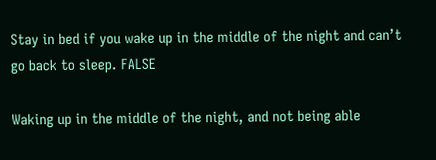Stay in bed if you wake up in the middle of the night and can’t go back to sleep. FALSE

Waking up in the middle of the night, and not being able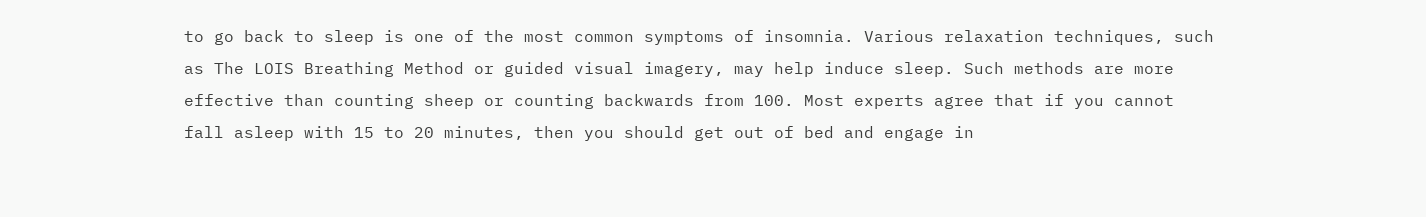to go back to sleep is one of the most common symptoms of insomnia. Various relaxation techniques, such as The LOIS Breathing Method or guided visual imagery, may help induce sleep. Such methods are more effective than counting sheep or counting backwards from 100. Most experts agree that if you cannot fall asleep with 15 to 20 minutes, then you should get out of bed and engage in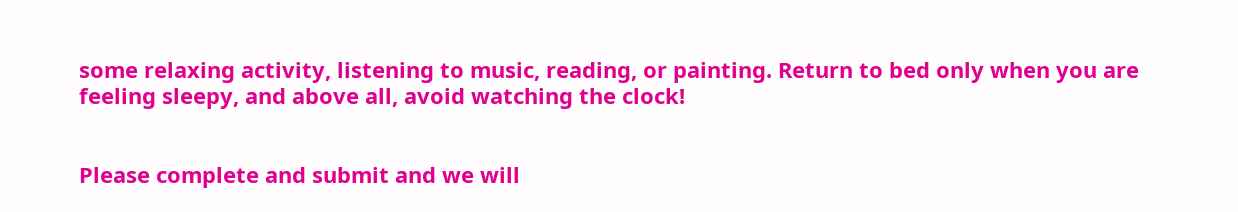some relaxing activity, listening to music, reading, or painting. Return to bed only when you are feeling sleepy, and above all, avoid watching the clock!


Please complete and submit and we will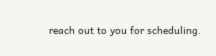reach out to you for scheduling.